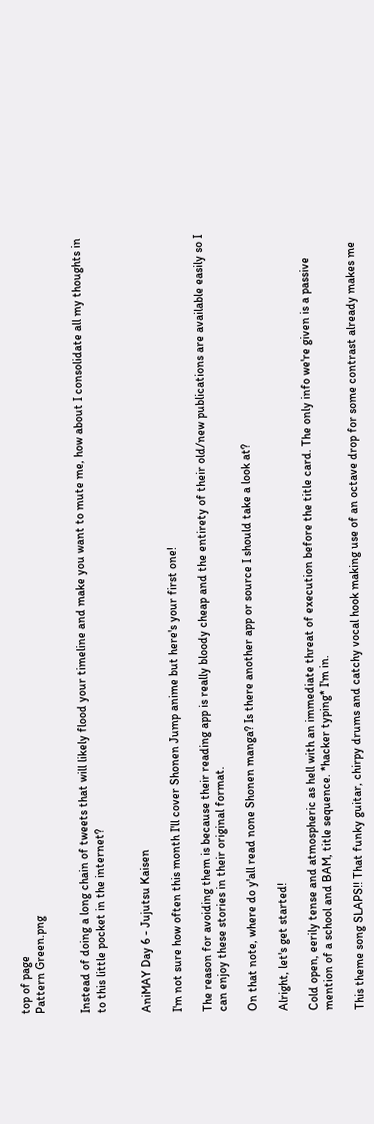top of page
Pattern Green.png


Instead of doing a long chain of tweets that will likely flood your timeline and make you want to mute me, how about I consolidate all my thoughts in to this little pocket in the internet?


AniMAY Day 6 - Jujutsu Kaisen

I'm not sure how often this month I'll cover Shonen Jump anime but here's your first one!

The reason for avoiding them is because their reading app is really bloody cheap and the entirety of their old/new publications are available easily so I can enjoy these stories in their original format.

On that note, where do y'all read none Shonen manga? Is there another app or source I should take a look at?

Alright, let's get started!

Cold open, eerily tense and atmospheric as hell with an immediate threat of execution before the title card. The only info we're given is a passive mention of a school and BAM, title sequence. *hacker typing* I'm in.

This theme song SLAPS!! That funky guitar, chirpy drums and catchy vocal hook making use of an octave drop for some contrast already makes me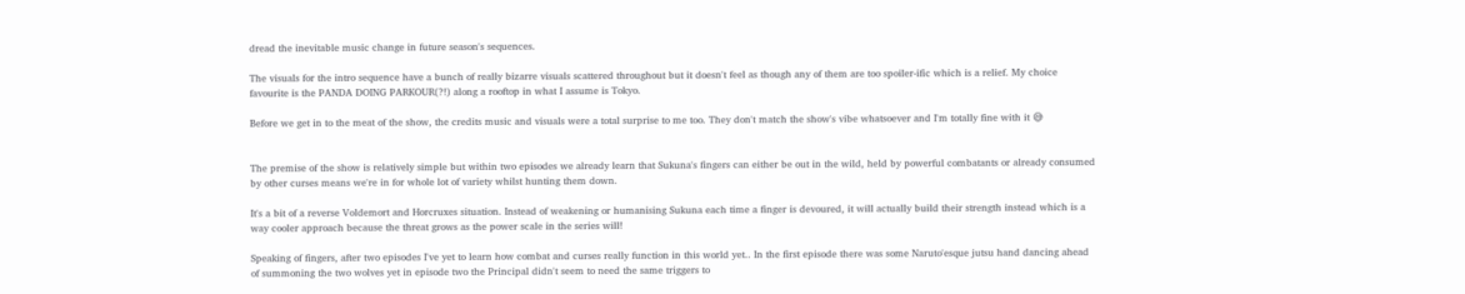dread the inevitable music change in future season's sequences.

The visuals for the intro sequence have a bunch of really bizarre visuals scattered throughout but it doesn't feel as though any of them are too spoiler-ific which is a relief. My choice favourite is the PANDA DOING PARKOUR(?!) along a rooftop in what I assume is Tokyo.

Before we get in to the meat of the show, the credits music and visuals were a total surprise to me too. They don't match the show's vibe whatsoever and I'm totally fine with it 😅


The premise of the show is relatively simple but within two episodes we already learn that Sukuna's fingers can either be out in the wild, held by powerful combatants or already consumed by other curses means we're in for whole lot of variety whilst hunting them down.

It's a bit of a reverse Voldemort and Horcruxes situation. Instead of weakening or humanising Sukuna each time a finger is devoured, it will actually build their strength instead which is a way cooler approach because the threat grows as the power scale in the series will!

Speaking of fingers, after two episodes I've yet to learn how combat and curses really function in this world yet.. In the first episode there was some Naruto'esque jutsu hand dancing ahead of summoning the two wolves yet in episode two the Principal didn't seem to need the same triggers to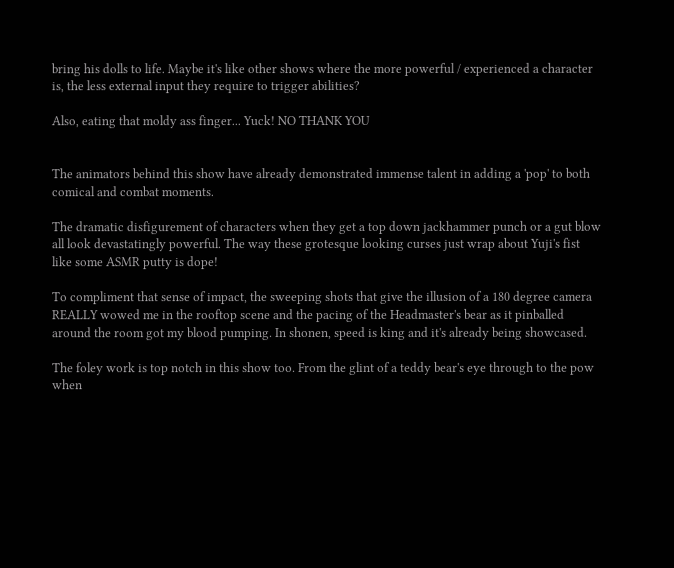bring his dolls to life. Maybe it's like other shows where the more powerful / experienced a character is, the less external input they require to trigger abilities?

Also, eating that moldy ass finger... Yuck! NO THANK YOU


The animators behind this show have already demonstrated immense talent in adding a 'pop' to both comical and combat moments.

The dramatic disfigurement of characters when they get a top down jackhammer punch or a gut blow all look devastatingly powerful. The way these grotesque looking curses just wrap about Yuji's fist like some ASMR putty is dope!

To compliment that sense of impact, the sweeping shots that give the illusion of a 180 degree camera REALLY wowed me in the rooftop scene and the pacing of the Headmaster's bear as it pinballed around the room got my blood pumping. In shonen, speed is king and it's already being showcased.

The foley work is top notch in this show too. From the glint of a teddy bear's eye through to the pow when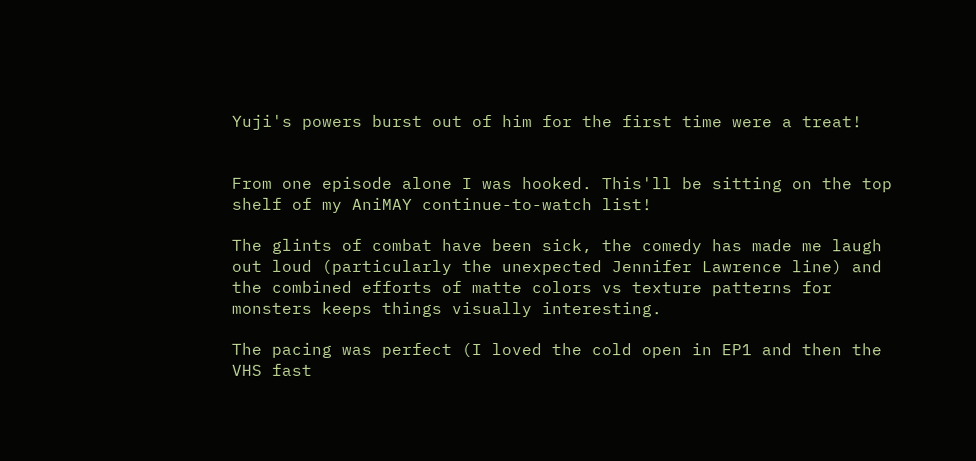Yuji's powers burst out of him for the first time were a treat!


From one episode alone I was hooked. This'll be sitting on the top shelf of my AniMAY continue-to-watch list!

The glints of combat have been sick, the comedy has made me laugh out loud (particularly the unexpected Jennifer Lawrence line) and the combined efforts of matte colors vs texture patterns for monsters keeps things visually interesting.

The pacing was perfect (I loved the cold open in EP1 and then the VHS fast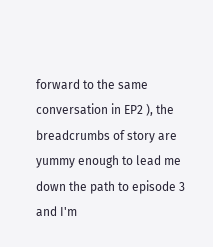forward to the same conversation in EP2 ), the breadcrumbs of story are yummy enough to lead me down the path to episode 3 and I'm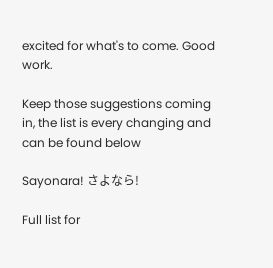excited for what's to come. Good work.

Keep those suggestions coming in, the list is every changing and can be found below

Sayonara! さよなら!

Full list for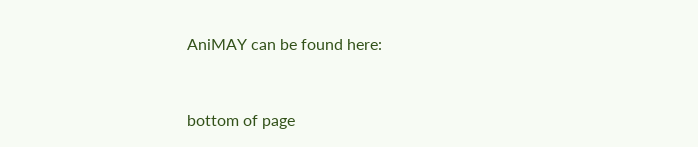AniMAY can be found here:


bottom of page